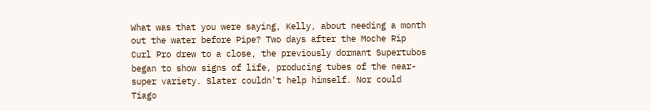What was that you were saying, Kelly, about needing a month out the water before Pipe? Two days after the Moche Rip Curl Pro drew to a close, the previously dormant Supertubos began to show signs of life, producing tubes of the near-super variety. Slater couldn't help himself. Nor could Tiago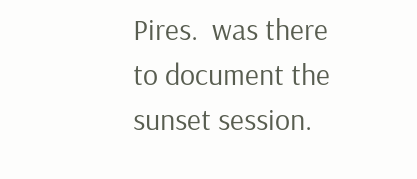Pires.  was there to document the sunset session.